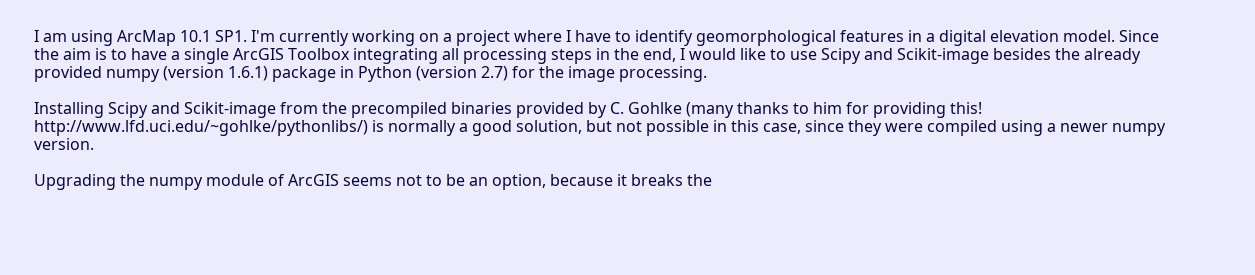I am using ArcMap 10.1 SP1. I'm currently working on a project where I have to identify geomorphological features in a digital elevation model. Since the aim is to have a single ArcGIS Toolbox integrating all processing steps in the end, I would like to use Scipy and Scikit-image besides the already provided numpy (version 1.6.1) package in Python (version 2.7) for the image processing.

Installing Scipy and Scikit-image from the precompiled binaries provided by C. Gohlke (many thanks to him for providing this! http://www.lfd.uci.edu/~gohlke/pythonlibs/) is normally a good solution, but not possible in this case, since they were compiled using a newer numpy version.

Upgrading the numpy module of ArcGIS seems not to be an option, because it breaks the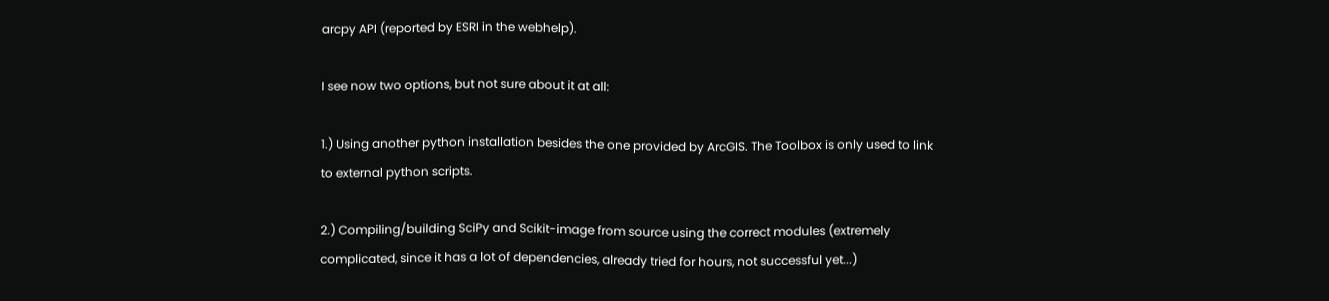arcpy API (reported by ESRI in the webhelp).

I see now two options, but not sure about it at all:

1.) Using another python installation besides the one provided by ArcGIS. The Toolbox is only used to link to external python scripts.

2.) Compiling/building SciPy and Scikit-image from source using the correct modules (extremely complicated, since it has a lot of dependencies, already tried for hours, not successful yet...)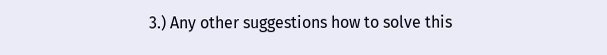3.) Any other suggestions how to solve this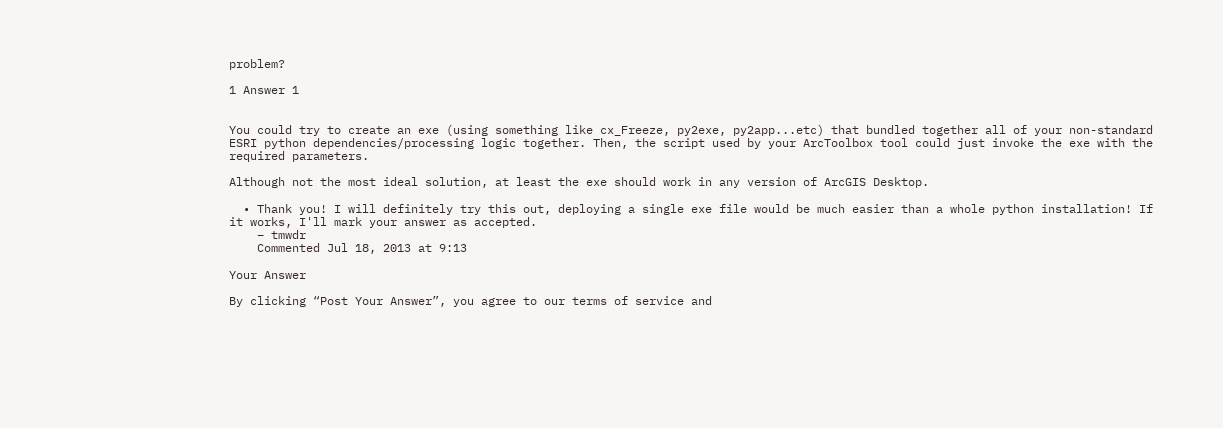problem?

1 Answer 1


You could try to create an exe (using something like cx_Freeze, py2exe, py2app...etc) that bundled together all of your non-standard ESRI python dependencies/processing logic together. Then, the script used by your ArcToolbox tool could just invoke the exe with the required parameters.

Although not the most ideal solution, at least the exe should work in any version of ArcGIS Desktop.

  • Thank you! I will definitely try this out, deploying a single exe file would be much easier than a whole python installation! If it works, I'll mark your answer as accepted.
    – tmwdr
    Commented Jul 18, 2013 at 9:13

Your Answer

By clicking “Post Your Answer”, you agree to our terms of service and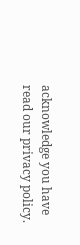acknowledge you have read our privacy policy.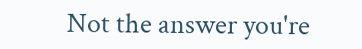Not the answer you're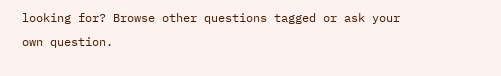looking for? Browse other questions tagged or ask your own question.